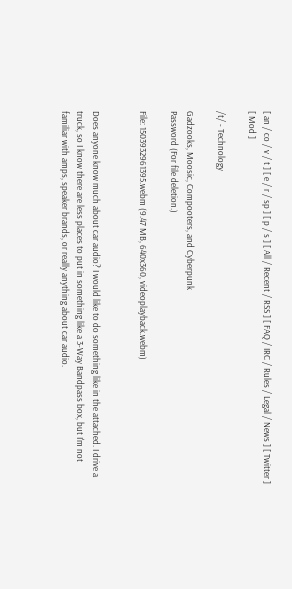[ an / co / v / t ] [ e / r / sp ] [ p / s ] [ All / Recent / RSS ] [ FAQ / IRC / Rules / Legal / News ] [ Twitter ] [ Mod ]

/t/ - Technology

Gadzooks, Moosic, Compooters, and Cyberpunk
Password (For file deletion.)

File: 1503932961395.webm (9.47 MB, 640x360, videoplayback.webm)


Does anyone know much about car audio? I would like to do something like in the attached. I drive a truck, so I know there are less places to put in something like a 3-Way Bandpass box, but I'm not familiar with amps, speaker brands, or really anything about car audio.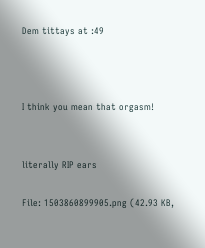Dem tittays at :49



I think you mean that orgasm!


literally RIP ears

File: 1503860899905.png (42.93 KB,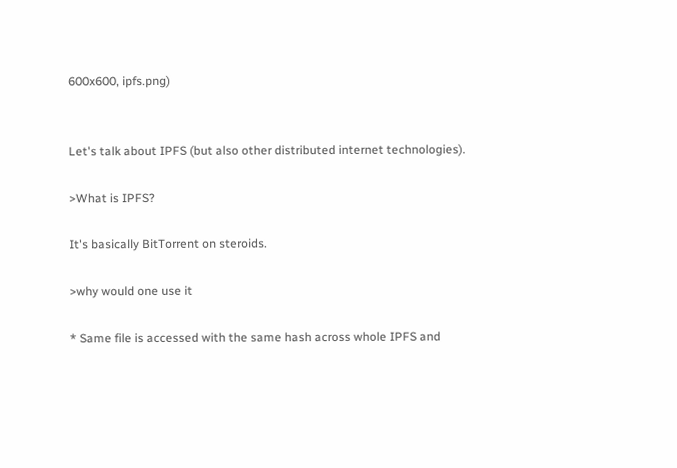600x600, ipfs.png)


Let's talk about IPFS (but also other distributed internet technologies).

>What is IPFS?

It's basically BitTorrent on steroids.

>why would one use it

* Same file is accessed with the same hash across whole IPFS and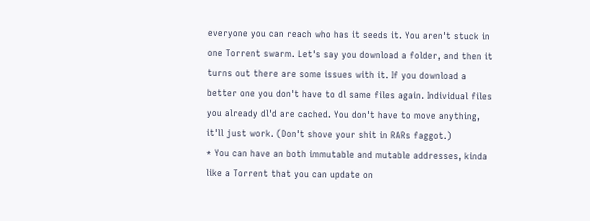everyone you can reach who has it seeds it. You aren't stuck in one Torrent swarm. Let's say you download a folder, and then it turns out there are some issues with it. If you download a better one you don't have to dl same files again. Individual files you already dl'd are cached. You don't have to move anything, it'll just work. (Don't shove your shit in RARs faggot.)
* You can have an both immutable and mutable addresses, kinda like a Torrent that you can update on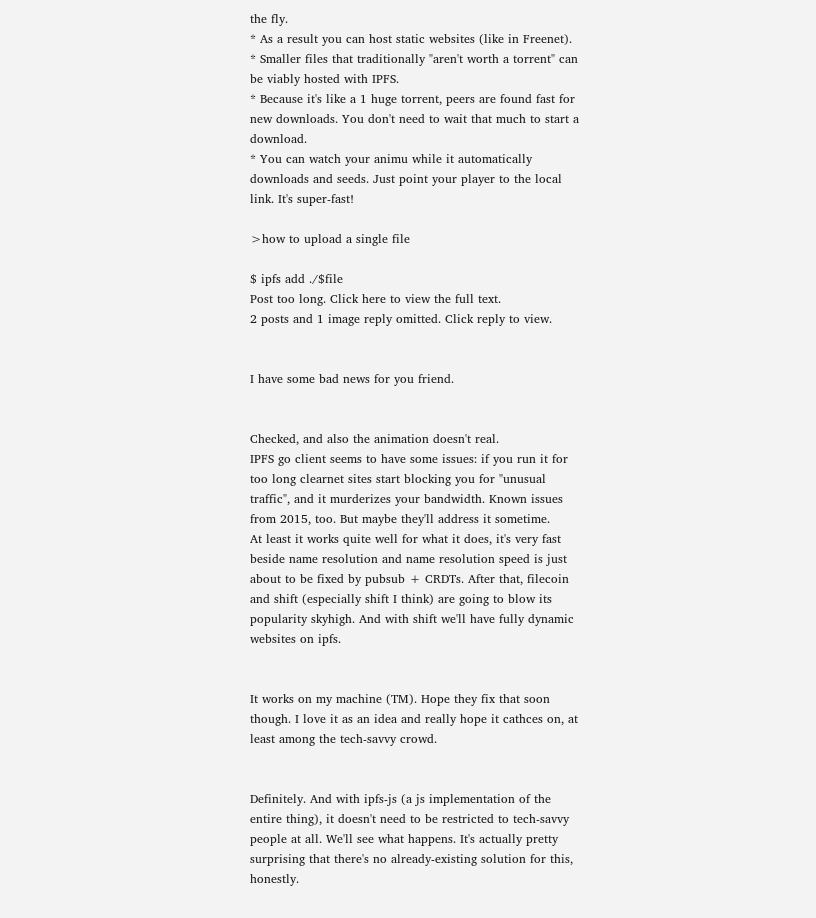the fly.
* As a result you can host static websites (like in Freenet).
* Smaller files that traditionally "aren't worth a torrent" can be viably hosted with IPFS.
* Because it's like a 1 huge torrent, peers are found fast for new downloads. You don't need to wait that much to start a download.
* You can watch your animu while it automatically downloads and seeds. Just point your player to the local link. It's super-fast!

>how to upload a single file

$ ipfs add ./$file
Post too long. Click here to view the full text.
2 posts and 1 image reply omitted. Click reply to view.


I have some bad news for you friend.


Checked, and also the animation doesn't real.
IPFS go client seems to have some issues: if you run it for too long clearnet sites start blocking you for "unusual traffic", and it murderizes your bandwidth. Known issues from 2015, too. But maybe they'll address it sometime.
At least it works quite well for what it does, it's very fast beside name resolution and name resolution speed is just about to be fixed by pubsub + CRDTs. After that, filecoin and shift (especially shift I think) are going to blow its popularity skyhigh. And with shift we'll have fully dynamic websites on ipfs.


It works on my machine (TM). Hope they fix that soon though. I love it as an idea and really hope it cathces on, at least among the tech-savvy crowd.


Definitely. And with ipfs-js (a js implementation of the entire thing), it doesn't need to be restricted to tech-savvy people at all. We'll see what happens. It's actually pretty surprising that there's no already-existing solution for this, honestly.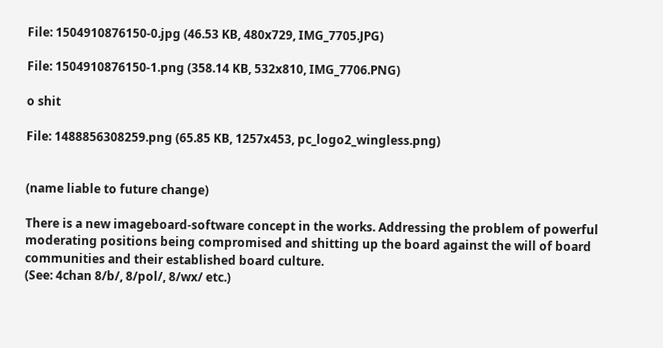File: 1504910876150-0.jpg (46.53 KB, 480x729, IMG_7705.JPG)

File: 1504910876150-1.png (358.14 KB, 532x810, IMG_7706.PNG)

o shit

File: 1488856308259.png (65.85 KB, 1257x453, pc_logo2_wingless.png)


(name liable to future change)

There is a new imageboard-software concept in the works. Addressing the problem of powerful moderating positions being compromised and shitting up the board against the will of board communities and their established board culture.
(See: 4chan 8/b/, 8/pol/, 8/wx/ etc.)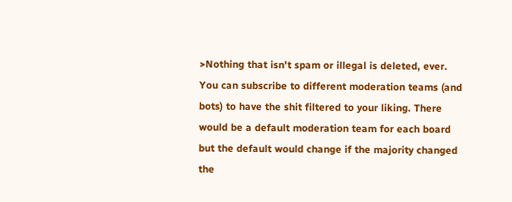>Nothing that isn't spam or illegal is deleted, ever. You can subscribe to different moderation teams (and bots) to have the shit filtered to your liking. There would be a default moderation team for each board but the default would change if the majority changed the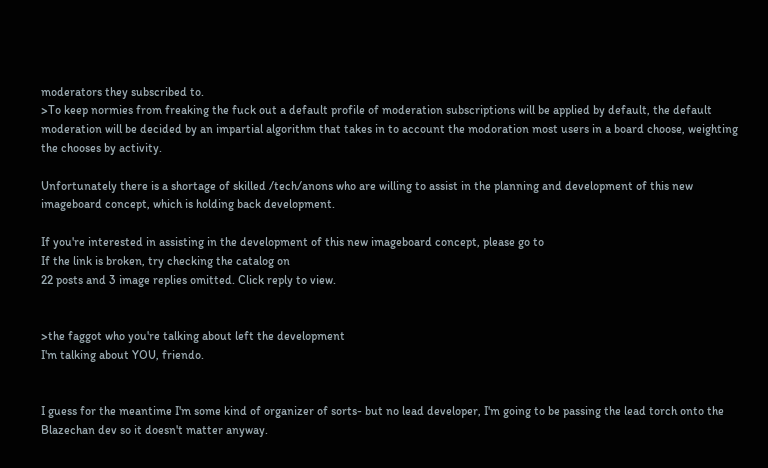moderators they subscribed to.
>To keep normies from freaking the fuck out a default profile of moderation subscriptions will be applied by default, the default moderation will be decided by an impartial algorithm that takes in to account the modoration most users in a board choose, weighting the chooses by activity.

Unfortunately there is a shortage of skilled /tech/anons who are willing to assist in the planning and development of this new imageboard concept, which is holding back development.

If you're interested in assisting in the development of this new imageboard concept, please go to
If the link is broken, try checking the catalog on
22 posts and 3 image replies omitted. Click reply to view.


>the faggot who you're talking about left the development
I'm talking about YOU, friendo.


I guess for the meantime I'm some kind of organizer of sorts- but no lead developer, I'm going to be passing the lead torch onto the Blazechan dev so it doesn't matter anyway.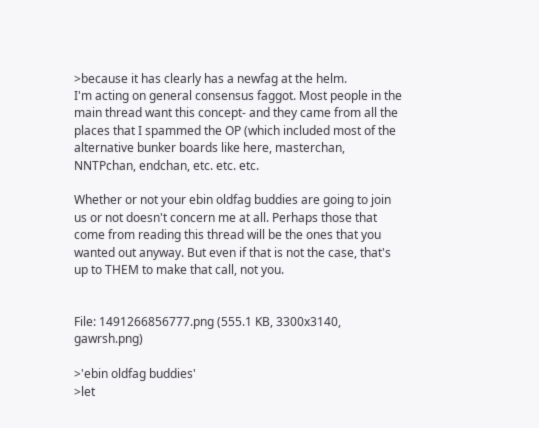>because it has clearly has a newfag at the helm.
I'm acting on general consensus faggot. Most people in the main thread want this concept- and they came from all the places that I spammed the OP (which included most of the alternative bunker boards like here, masterchan, NNTPchan, endchan, etc. etc. etc.

Whether or not your ebin oldfag buddies are going to join us or not doesn't concern me at all. Perhaps those that come from reading this thread will be the ones that you wanted out anyway. But even if that is not the case, that's up to THEM to make that call, not you.


File: 1491266856777.png (555.1 KB, 3300x3140, gawrsh.png)

>'ebin oldfag buddies'
>let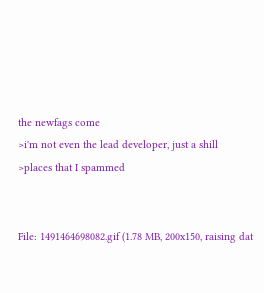the newfags come
>i'm not even the lead developer, just a shill
>places that I spammed


File: 1491464698082.gif (1.78 MB, 200x150, raising dat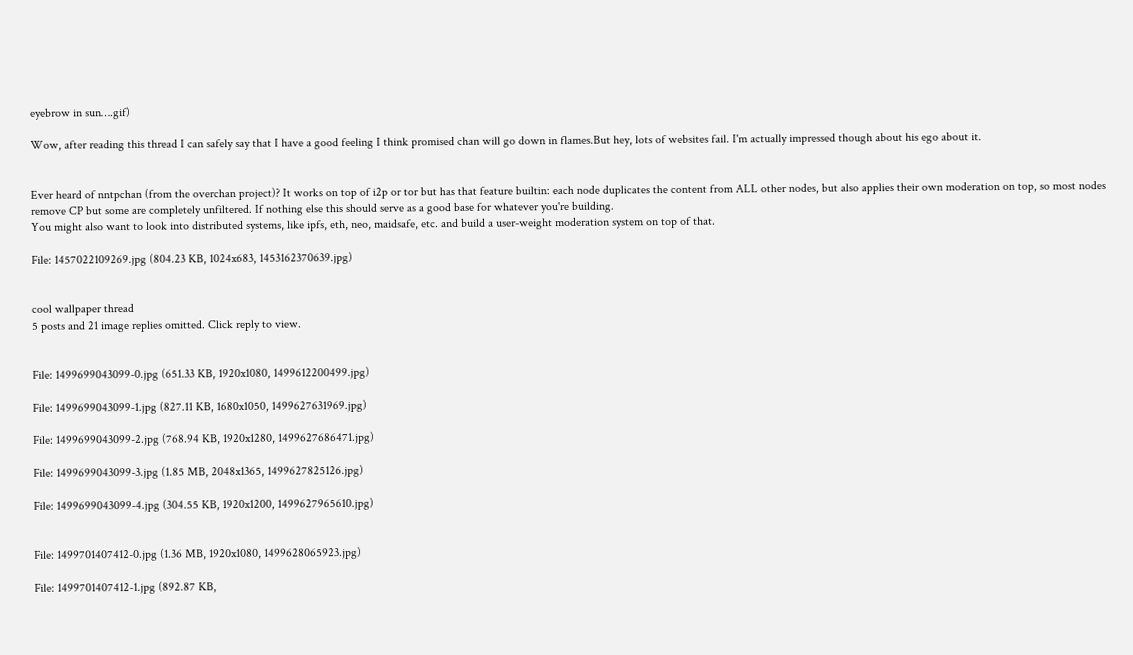eyebrow in sun….gif)

Wow, after reading this thread I can safely say that I have a good feeling I think promised chan will go down in flames.But hey, lots of websites fail. I'm actually impressed though about his ego about it.


Ever heard of nntpchan (from the overchan project)? It works on top of i2p or tor but has that feature builtin: each node duplicates the content from ALL other nodes, but also applies their own moderation on top, so most nodes remove CP but some are completely unfiltered. If nothing else this should serve as a good base for whatever you're building.
You might also want to look into distributed systems, like ipfs, eth, neo, maidsafe, etc. and build a user-weight moderation system on top of that.

File: 1457022109269.jpg (804.23 KB, 1024x683, 1453162370639.jpg)


cool wallpaper thread
5 posts and 21 image replies omitted. Click reply to view.


File: 1499699043099-0.jpg (651.33 KB, 1920x1080, 1499612200499.jpg)

File: 1499699043099-1.jpg (827.11 KB, 1680x1050, 1499627631969.jpg)

File: 1499699043099-2.jpg (768.94 KB, 1920x1280, 1499627686471.jpg)

File: 1499699043099-3.jpg (1.85 MB, 2048x1365, 1499627825126.jpg)

File: 1499699043099-4.jpg (304.55 KB, 1920x1200, 1499627965610.jpg)


File: 1499701407412-0.jpg (1.36 MB, 1920x1080, 1499628065923.jpg)

File: 1499701407412-1.jpg (892.87 KB,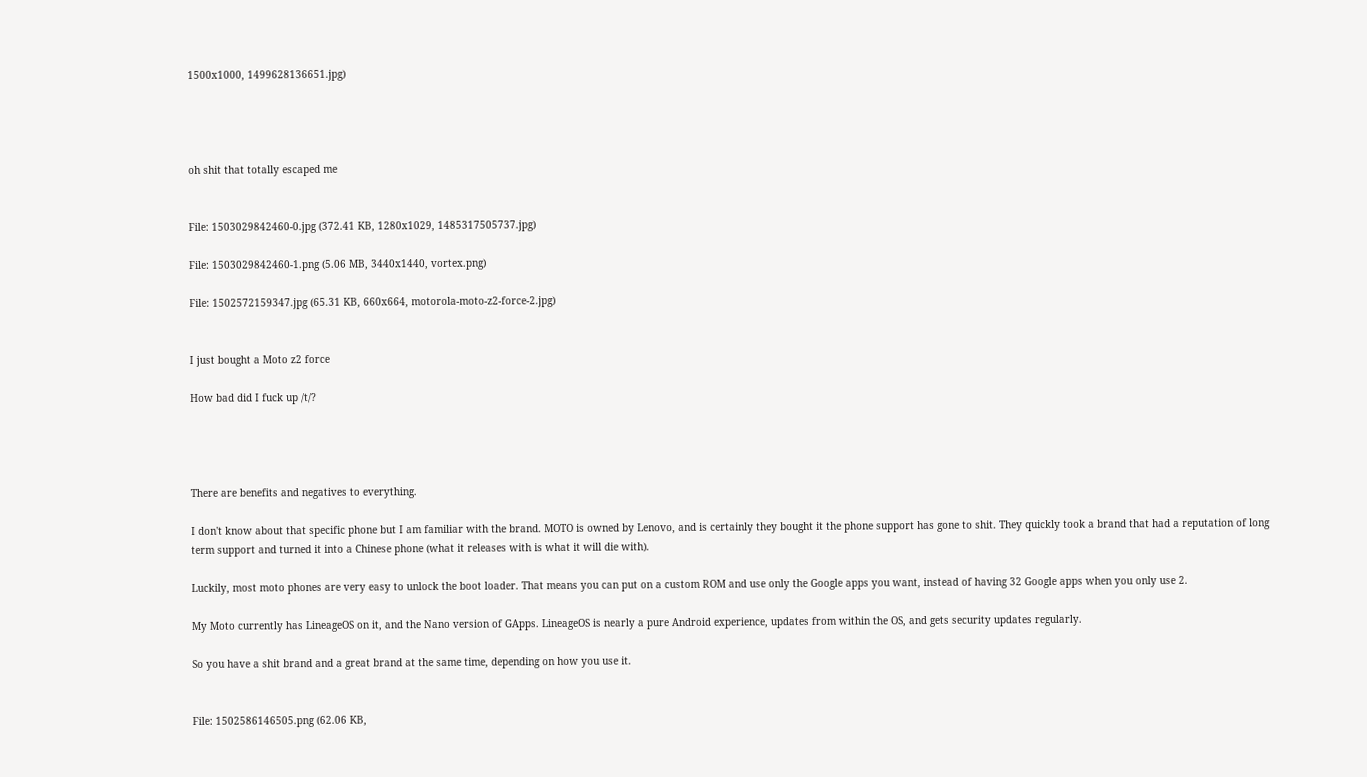1500x1000, 1499628136651.jpg)




oh shit that totally escaped me


File: 1503029842460-0.jpg (372.41 KB, 1280x1029, 1485317505737.jpg)

File: 1503029842460-1.png (5.06 MB, 3440x1440, vortex.png)

File: 1502572159347.jpg (65.31 KB, 660x664, motorola-moto-z2-force-2.jpg)


I just bought a Moto z2 force

How bad did I fuck up /t/?




There are benefits and negatives to everything.

I don't know about that specific phone but I am familiar with the brand. MOTO is owned by Lenovo, and is certainly they bought it the phone support has gone to shit. They quickly took a brand that had a reputation of long term support and turned it into a Chinese phone (what it releases with is what it will die with).

Luckily, most moto phones are very easy to unlock the boot loader. That means you can put on a custom ROM and use only the Google apps you want, instead of having 32 Google apps when you only use 2.

My Moto currently has LineageOS on it, and the Nano version of GApps. LineageOS is nearly a pure Android experience, updates from within the OS, and gets security updates regularly.

So you have a shit brand and a great brand at the same time, depending on how you use it.


File: 1502586146505.png (62.06 KB,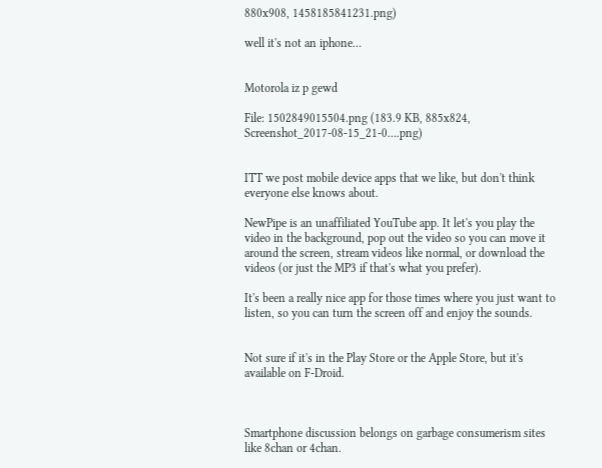880x908, 1458185841231.png)

well it's not an iphone…


Motorola iz p gewd

File: 1502849015504.png (183.9 KB, 885x824, Screenshot_2017-08-15_21-0….png)


ITT we post mobile device apps that we like, but don't think everyone else knows about.

NewPipe is an unaffiliated YouTube app. It let's you play the video in the background, pop out the video so you can move it around the screen, stream videos like normal, or download the videos (or just the MP3 if that's what you prefer).

It's been a really nice app for those times where you just want to listen, so you can turn the screen off and enjoy the sounds.


Not sure if it's in the Play Store or the Apple Store, but it's available on F-Droid.



Smartphone discussion belongs on garbage consumerism sites like 8chan or 4chan.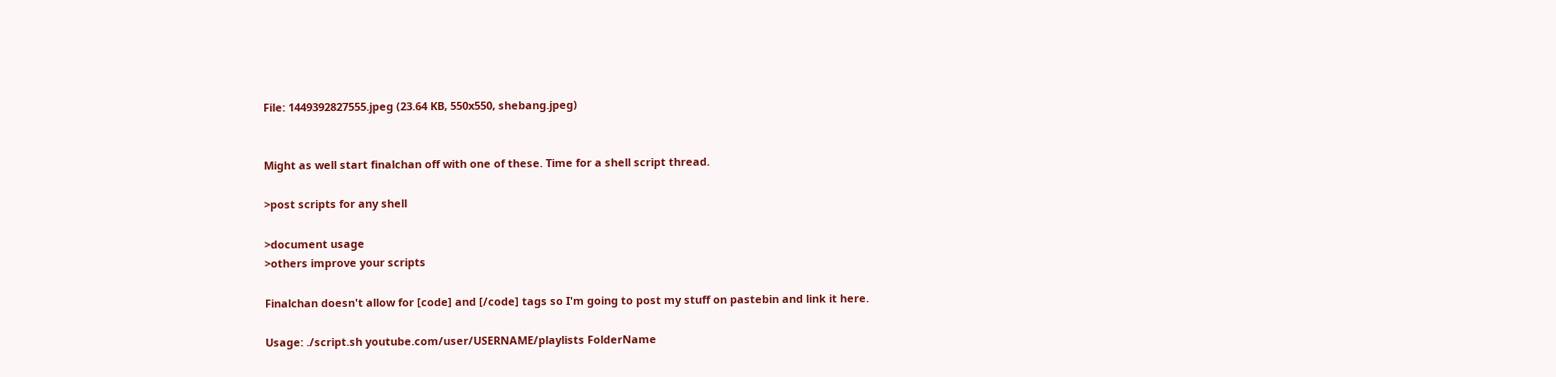File: 1449392827555.jpeg (23.64 KB, 550x550, shebang.jpeg)


Might as well start finalchan off with one of these. Time for a shell script thread.

>post scripts for any shell

>document usage
>others improve your scripts

Finalchan doesn't allow for [code] and [/code] tags so I'm going to post my stuff on pastebin and link it here.

Usage: ./script.sh youtube.com/user/USERNAME/playlists FolderName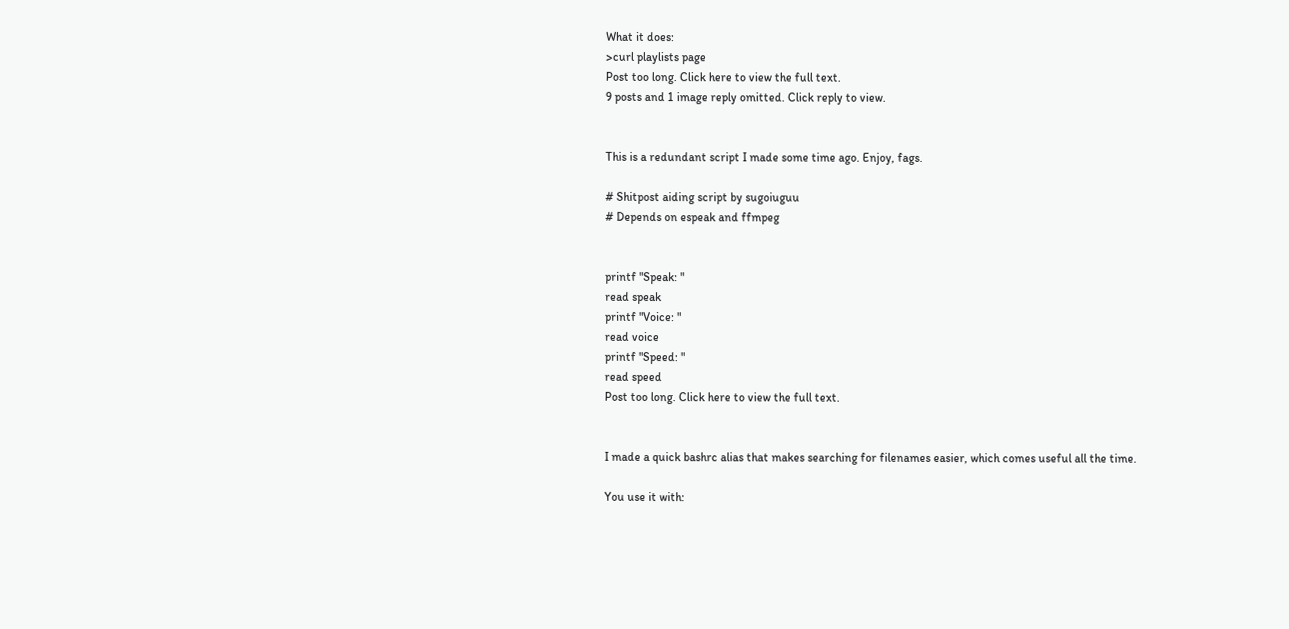What it does:
>curl playlists page
Post too long. Click here to view the full text.
9 posts and 1 image reply omitted. Click reply to view.


This is a redundant script I made some time ago. Enjoy, fags.

# Shitpost aiding script by sugoiuguu
# Depends on espeak and ffmpeg


printf "Speak: "
read speak
printf "Voice: "
read voice
printf "Speed: "
read speed
Post too long. Click here to view the full text.


I made a quick bashrc alias that makes searching for filenames easier, which comes useful all the time.

You use it with: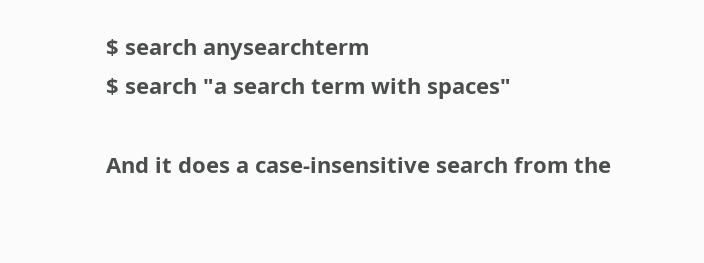$ search anysearchterm
$ search "a search term with spaces"

And it does a case-insensitive search from the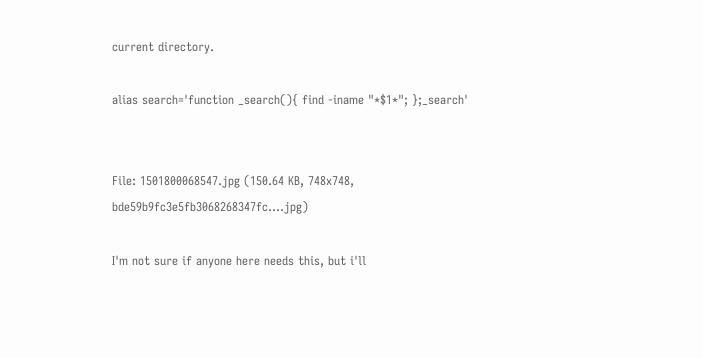current directory.

alias search='function _search(){ find -iname "*$1*"; };_search'


File: 1501800068547.jpg (150.64 KB, 748x748, bde59b9fc3e5fb3068268347fc….jpg)

I'm not sure if anyone here needs this, but i'll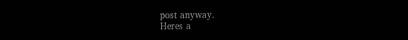post anyway.
Heres a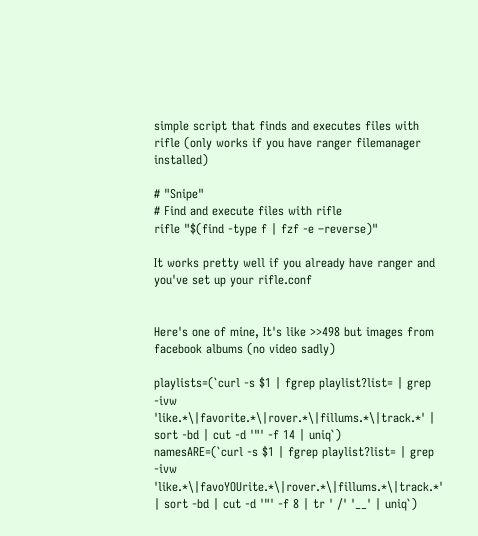simple script that finds and executes files with rifle (only works if you have ranger filemanager installed)

# "Snipe"
# Find and execute files with rifle
rifle "$(find -type f | fzf -e –reverse)"

It works pretty well if you already have ranger and you've set up your rifle.conf


Here's one of mine, It's like >>498 but images from facebook albums (no video sadly)

playlists=(`curl -s $1 | fgrep playlist?list= | grep -ivw 'like.*\|favorite.*\|rover.*\|fillums.*\|track.*' | sort -bd | cut -d '"' -f 14 | uniq`)
namesARE=(`curl -s $1 | fgrep playlist?list= | grep -ivw 'like.*\|favoYOUrite.*\|rover.*\|fillums.*\|track.*' | sort -bd | cut -d '"' -f 8 | tr ' /' '__' | uniq`)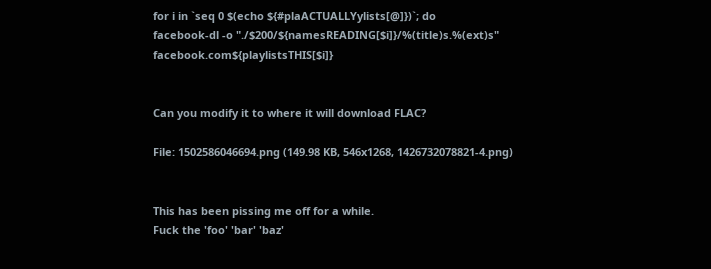for i in `seq 0 $(echo ${#plaACTUALLYylists[@]})`; do
facebook-dl -o "./$200/${namesREADING[$i]}/%(title)s.%(ext)s" facebook.com${playlistsTHIS[$i]}


Can you modify it to where it will download FLAC?

File: 1502586046694.png (149.98 KB, 546x1268, 1426732078821-4.png)


This has been pissing me off for a while.
Fuck the 'foo' 'bar' 'baz'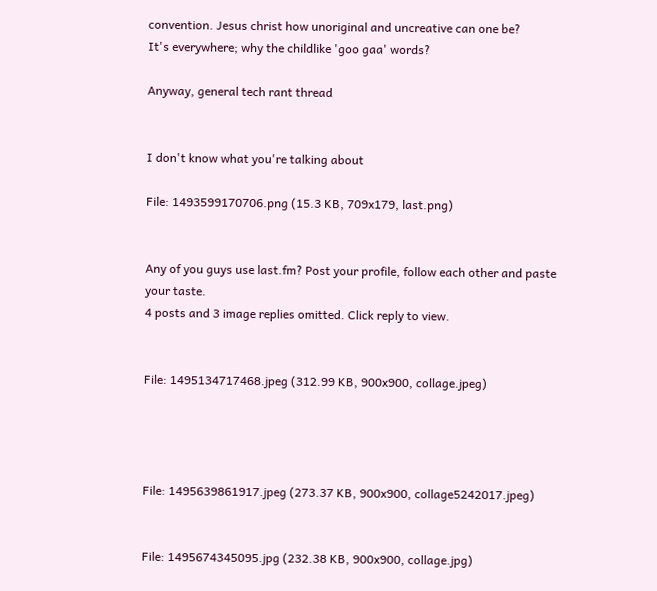convention. Jesus christ how unoriginal and uncreative can one be?
It's everywhere; why the childlike 'goo gaa' words?

Anyway, general tech rant thread


I don't know what you're talking about

File: 1493599170706.png (15.3 KB, 709x179, last.png)


Any of you guys use last.fm? Post your profile, follow each other and paste your taste.
4 posts and 3 image replies omitted. Click reply to view.


File: 1495134717468.jpeg (312.99 KB, 900x900, collage.jpeg)




File: 1495639861917.jpeg (273.37 KB, 900x900, collage5242017.jpeg)


File: 1495674345095.jpg (232.38 KB, 900x900, collage.jpg)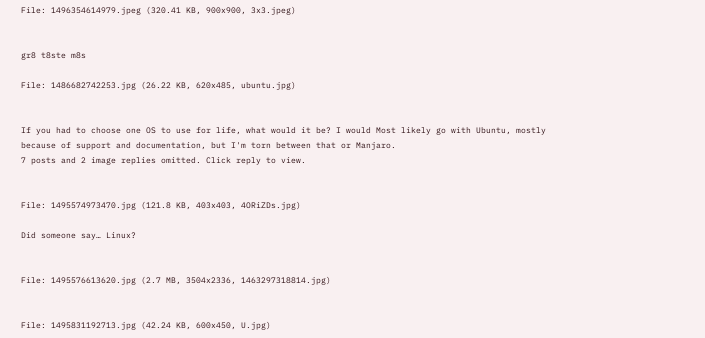File: 1496354614979.jpeg (320.41 KB, 900x900, 3x3.jpeg)


gr8 t8ste m8s

File: 1486682742253.jpg (26.22 KB, 620x485, ubuntu.jpg)


If you had to choose one OS to use for life, what would it be? I would Most likely go with Ubuntu, mostly because of support and documentation, but I'm torn between that or Manjaro.
7 posts and 2 image replies omitted. Click reply to view.


File: 1495574973470.jpg (121.8 KB, 403x403, 4ORiZDs.jpg)

Did someone say… Linux?


File: 1495576613620.jpg (2.7 MB, 3504x2336, 1463297318814.jpg)


File: 1495831192713.jpg (42.24 KB, 600x450, U.jpg)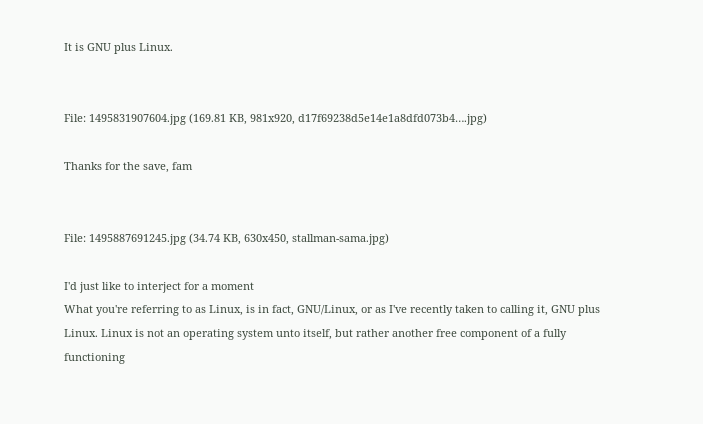It is GNU plus Linux.


File: 1495831907604.jpg (169.81 KB, 981x920, d17f69238d5e14e1a8dfd073b4….jpg)

Thanks for the save, fam


File: 1495887691245.jpg (34.74 KB, 630x450, stallman-sama.jpg)

I'd just like to interject for a moment
What you're referring to as Linux, is in fact, GNU/Linux, or as I've recently taken to calling it, GNU plus Linux. Linux is not an operating system unto itself, but rather another free component of a fully functioning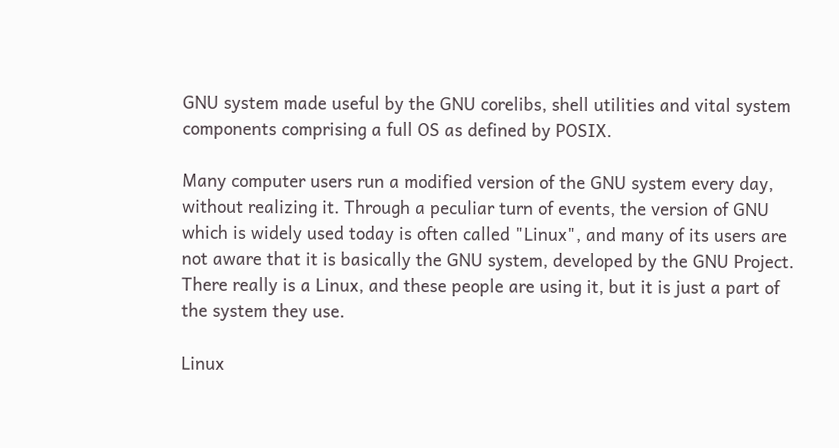GNU system made useful by the GNU corelibs, shell utilities and vital system components comprising a full OS as defined by POSIX.

Many computer users run a modified version of the GNU system every day, without realizing it. Through a peculiar turn of events, the version of GNU which is widely used today is often called "Linux", and many of its users are not aware that it is basically the GNU system, developed by the GNU Project. There really is a Linux, and these people are using it, but it is just a part of the system they use.

Linux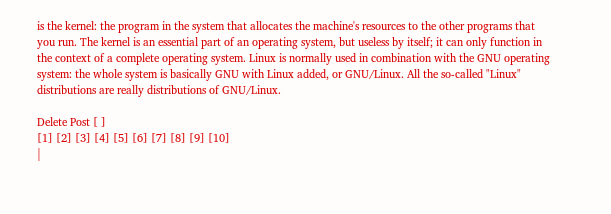is the kernel: the program in the system that allocates the machine's resources to the other programs that you run. The kernel is an essential part of an operating system, but useless by itself; it can only function in the context of a complete operating system. Linux is normally used in combination with the GNU operating system: the whole system is basically GNU with Linux added, or GNU/Linux. All the so-called "Linux" distributions are really distributions of GNU/Linux.

Delete Post [ ]
[1] [2] [3] [4] [5] [6] [7] [8] [9] [10]
|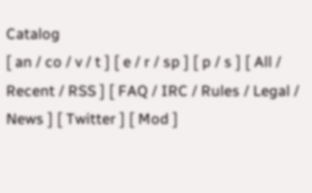Catalog
[ an / co / v / t ] [ e / r / sp ] [ p / s ] [ All / Recent / RSS ] [ FAQ / IRC / Rules / Legal / News ] [ Twitter ] [ Mod ]